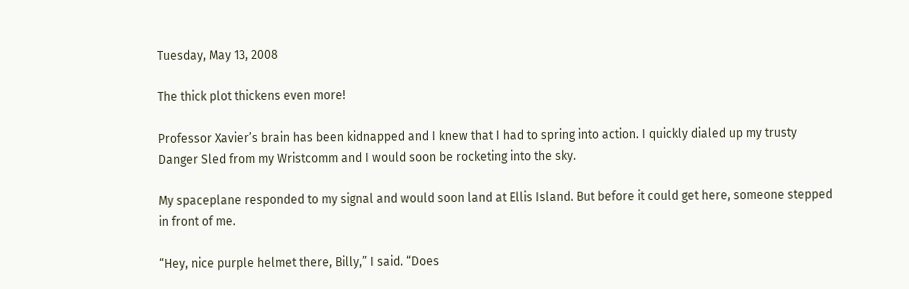Tuesday, May 13, 2008

The thick plot thickens even more!

Professor Xavier’s brain has been kidnapped and I knew that I had to spring into action. I quickly dialed up my trusty Danger Sled from my Wristcomm and I would soon be rocketing into the sky.

My spaceplane responded to my signal and would soon land at Ellis Island. But before it could get here, someone stepped in front of me.

“Hey, nice purple helmet there, Billy,” I said. “Does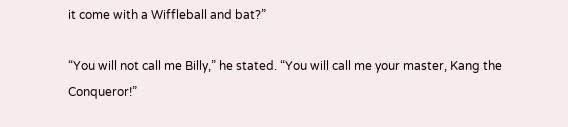it come with a Wiffleball and bat?”

“You will not call me Billy,” he stated. “You will call me your master, Kang the Conqueror!”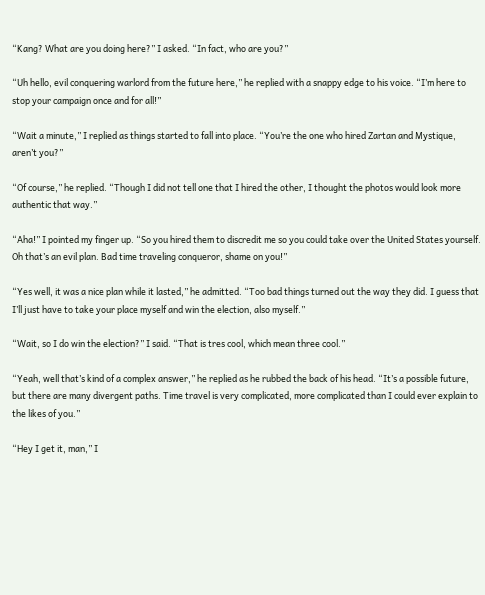“Kang? What are you doing here?” I asked. “In fact, who are you?”

“Uh hello, evil conquering warlord from the future here,” he replied with a snappy edge to his voice. “I’m here to stop your campaign once and for all!”

“Wait a minute,” I replied as things started to fall into place. “You’re the one who hired Zartan and Mystique, aren’t you?”

“Of course,” he replied. “Though I did not tell one that I hired the other, I thought the photos would look more authentic that way.”

“Aha!” I pointed my finger up. “So you hired them to discredit me so you could take over the United States yourself. Oh that’s an evil plan. Bad time traveling conqueror, shame on you!”

“Yes well, it was a nice plan while it lasted,” he admitted. “Too bad things turned out the way they did. I guess that I’ll just have to take your place myself and win the election, also myself.”

“Wait, so I do win the election?” I said. “That is tres cool, which mean three cool.”

“Yeah, well that’s kind of a complex answer,” he replied as he rubbed the back of his head. “It’s a possible future, but there are many divergent paths. Time travel is very complicated, more complicated than I could ever explain to the likes of you.”

“Hey I get it, man,” I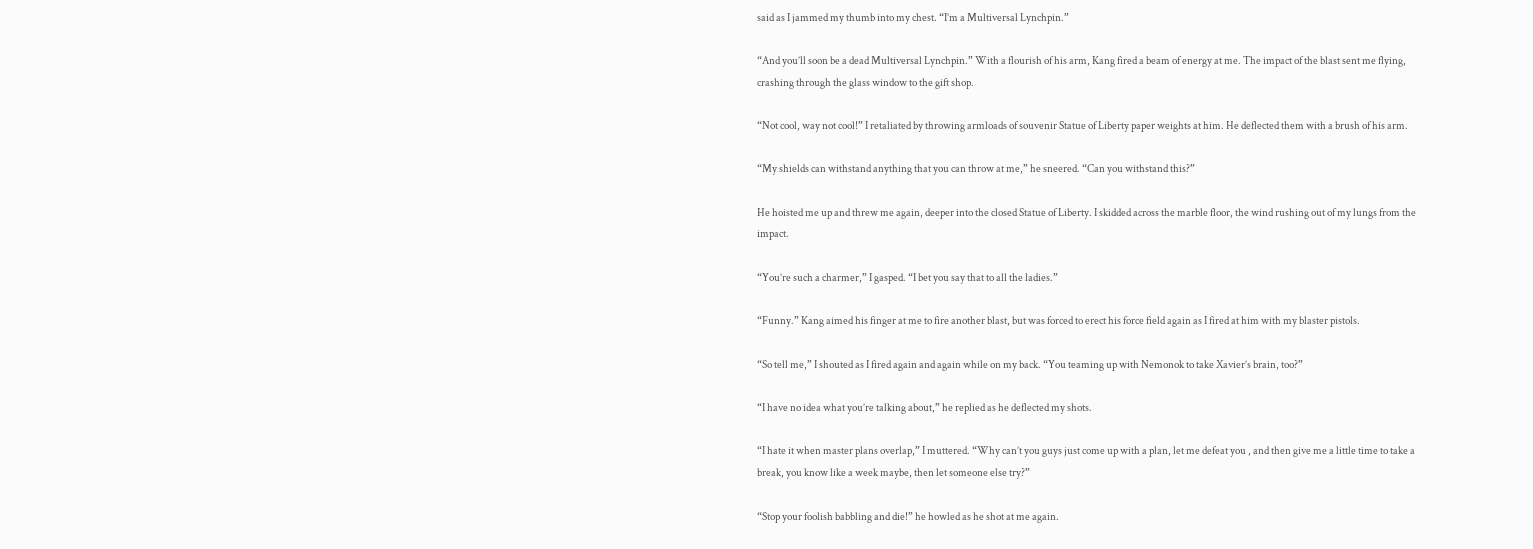said as I jammed my thumb into my chest. “I’m a Multiversal Lynchpin.”

“And you’ll soon be a dead Multiversal Lynchpin.” With a flourish of his arm, Kang fired a beam of energy at me. The impact of the blast sent me flying, crashing through the glass window to the gift shop.

“Not cool, way not cool!” I retaliated by throwing armloads of souvenir Statue of Liberty paper weights at him. He deflected them with a brush of his arm.

“My shields can withstand anything that you can throw at me,” he sneered. “Can you withstand this?”

He hoisted me up and threw me again, deeper into the closed Statue of Liberty. I skidded across the marble floor, the wind rushing out of my lungs from the impact.

“You’re such a charmer,” I gasped. “I bet you say that to all the ladies.”

“Funny.” Kang aimed his finger at me to fire another blast, but was forced to erect his force field again as I fired at him with my blaster pistols.

“So tell me,” I shouted as I fired again and again while on my back. “You teaming up with Nemonok to take Xavier’s brain, too?”

“I have no idea what you’re talking about,” he replied as he deflected my shots.

“I hate it when master plans overlap,” I muttered. “Why can’t you guys just come up with a plan, let me defeat you , and then give me a little time to take a break, you know like a week maybe, then let someone else try?”

“Stop your foolish babbling and die!” he howled as he shot at me again.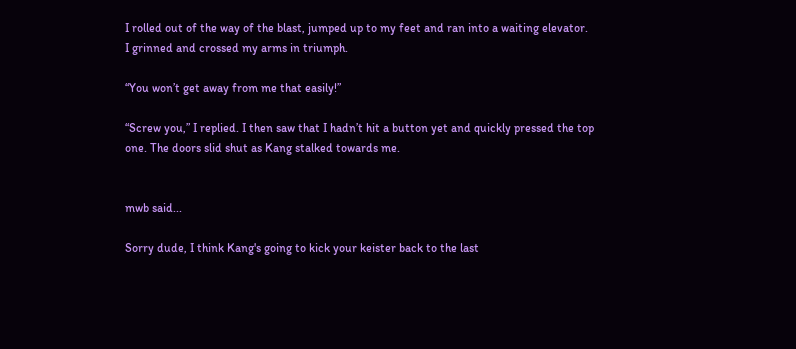I rolled out of the way of the blast, jumped up to my feet and ran into a waiting elevator. I grinned and crossed my arms in triumph.

“You won’t get away from me that easily!”

“Screw you,” I replied. I then saw that I hadn’t hit a button yet and quickly pressed the top one. The doors slid shut as Kang stalked towards me.


mwb said...

Sorry dude, I think Kang's going to kick your keister back to the last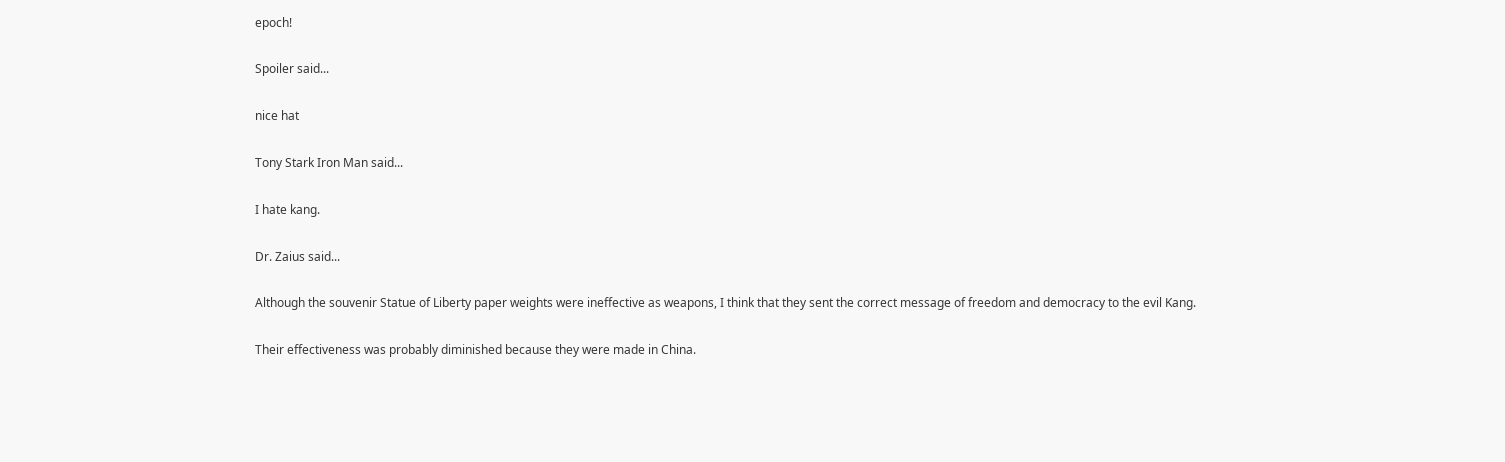epoch!

Spoiler said...

nice hat

Tony Stark Iron Man said...

I hate kang.

Dr. Zaius said...

Although the souvenir Statue of Liberty paper weights were ineffective as weapons, I think that they sent the correct message of freedom and democracy to the evil Kang.

Their effectiveness was probably diminished because they were made in China.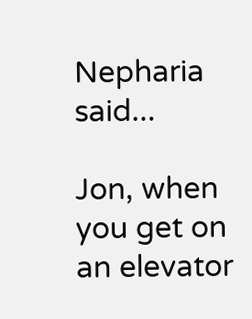Nepharia said...

Jon, when you get on an elevator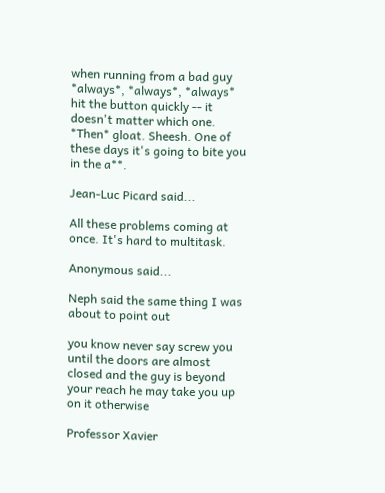when running from a bad guy *always*, *always*, *always* hit the button quickly -- it doesn't matter which one. *Then* gloat. Sheesh. One of these days it's going to bite you in the a**.

Jean-Luc Picard said...

All these problems coming at once. It's hard to multitask.

Anonymous said...

Neph said the same thing I was about to point out

you know never say screw you until the doors are almost closed and the guy is beyond your reach he may take you up on it otherwise

Professor Xavier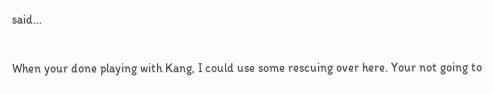said...

When your done playing with Kang, I could use some rescuing over here. Your not going to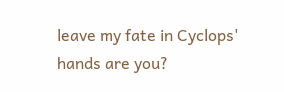leave my fate in Cyclops' hands are you?